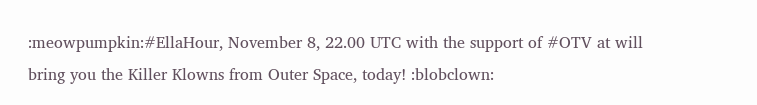:meowpumpkin:#EllaHour, November 8, 22.00 UTC with the support of #OTV at will bring you the Killer Klowns from Outer Space, today! :blobclown: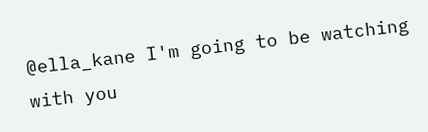@ella_kane I'm going to be watching with you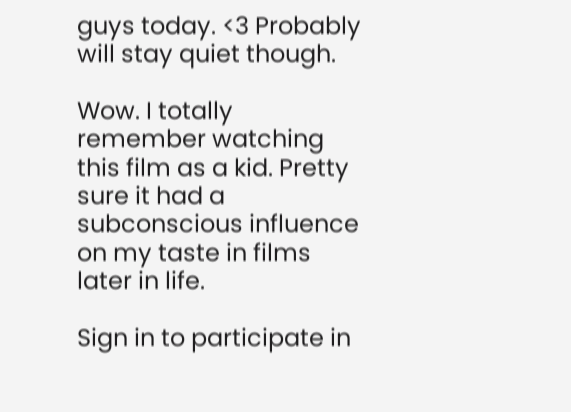guys today. <3 Probably will stay quiet though.

Wow. I totally remember watching this film as a kid. Pretty sure it had a subconscious influence on my taste in films later in life.

Sign in to participate in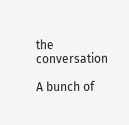the conversation

A bunch of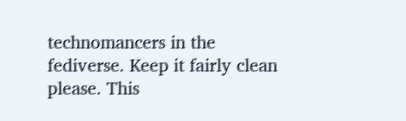technomancers in the fediverse. Keep it fairly clean please. This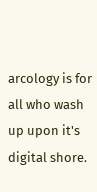arcology is for all who wash up upon it's digital shore.